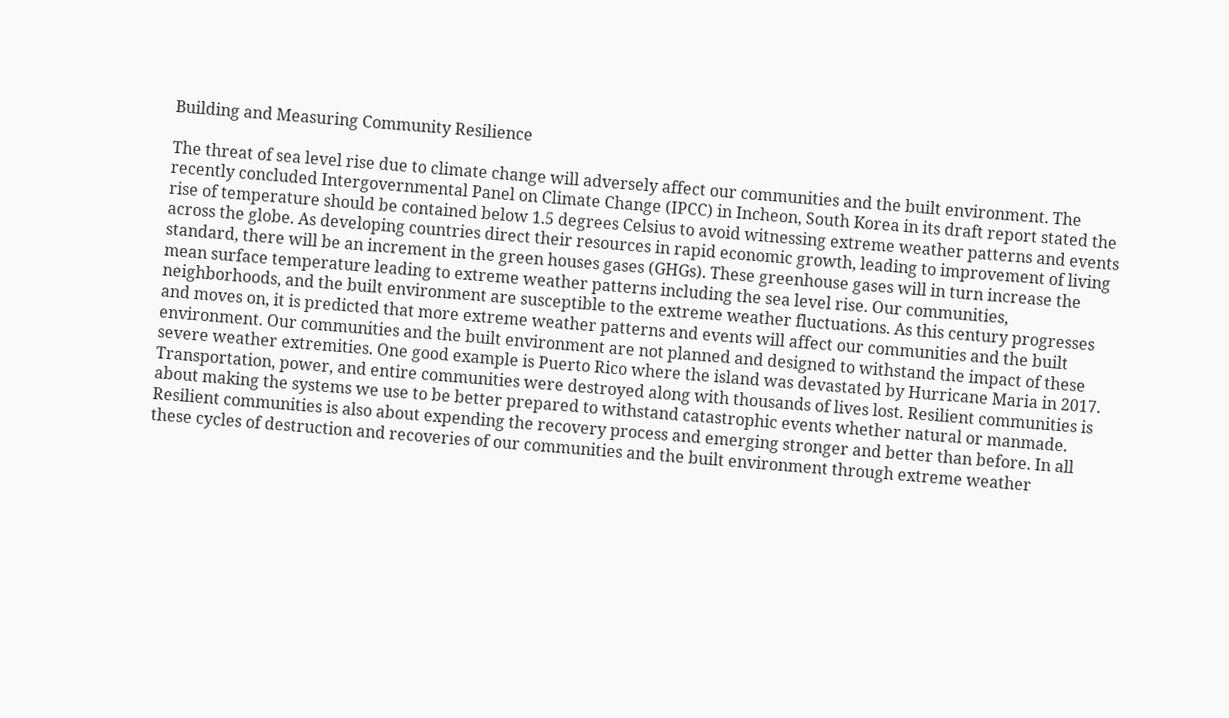Building and Measuring Community Resilience

The threat of sea level rise due to climate change will adversely affect our communities and the built environment. The recently concluded Intergovernmental Panel on Climate Change (IPCC) in Incheon, South Korea in its draft report stated the rise of temperature should be contained below 1.5 degrees Celsius to avoid witnessing extreme weather patterns and events across the globe. As developing countries direct their resources in rapid economic growth, leading to improvement of living standard, there will be an increment in the green houses gases (GHGs). These greenhouse gases will in turn increase the mean surface temperature leading to extreme weather patterns including the sea level rise. Our communities, neighborhoods, and the built environment are susceptible to the extreme weather fluctuations. As this century progresses and moves on, it is predicted that more extreme weather patterns and events will affect our communities and the built environment. Our communities and the built environment are not planned and designed to withstand the impact of these severe weather extremities. One good example is Puerto Rico where the island was devastated by Hurricane Maria in 2017. Transportation, power, and entire communities were destroyed along with thousands of lives lost. Resilient communities is about making the systems we use to be better prepared to withstand catastrophic events whether natural or manmade. Resilient communities is also about expending the recovery process and emerging stronger and better than before. In all these cycles of destruction and recoveries of our communities and the built environment through extreme weather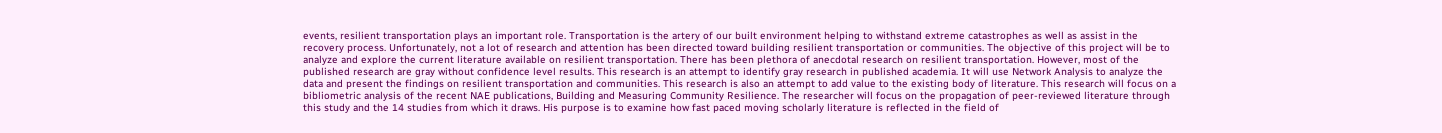events, resilient transportation plays an important role. Transportation is the artery of our built environment helping to withstand extreme catastrophes as well as assist in the recovery process. Unfortunately, not a lot of research and attention has been directed toward building resilient transportation or communities. The objective of this project will be to analyze and explore the current literature available on resilient transportation. There has been plethora of anecdotal research on resilient transportation. However, most of the published research are gray without confidence level results. This research is an attempt to identify gray research in published academia. It will use Network Analysis to analyze the data and present the findings on resilient transportation and communities. This research is also an attempt to add value to the existing body of literature. This research will focus on a bibliometric analysis of the recent NAE publications, Building and Measuring Community Resilience. The researcher will focus on the propagation of peer-reviewed literature through this study and the 14 studies from which it draws. His purpose is to examine how fast paced moving scholarly literature is reflected in the field of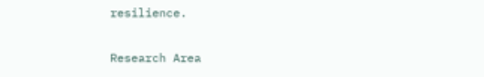resilience.

Research Area